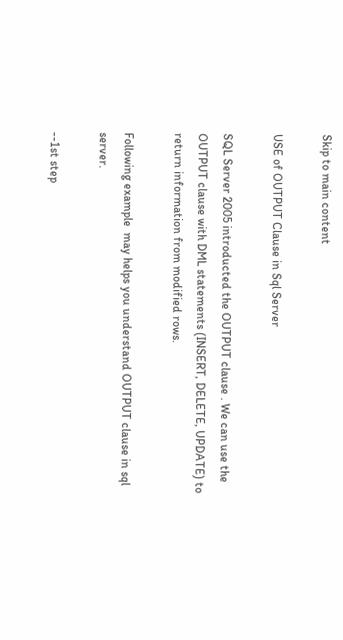Skip to main content

USE of OUTPUT Clause in Sql Server

SQL Server 2005 introducted the OUTPUT clause . We can use the OUTPUT clause with DML statements (INSERT, DELETE, UPDATE) to return information from modified rows.

Following example  may helps you understand OUTPUT clause in sql server.

--1st step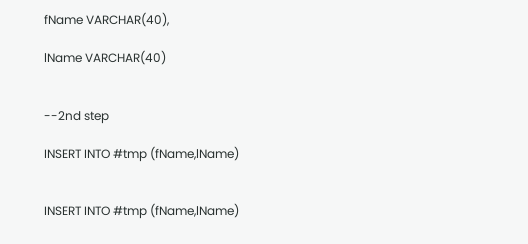fName VARCHAR(40),

lName VARCHAR(40)


--2nd step

INSERT INTO #tmp (fName,lName)


INSERT INTO #tmp (fName,lName)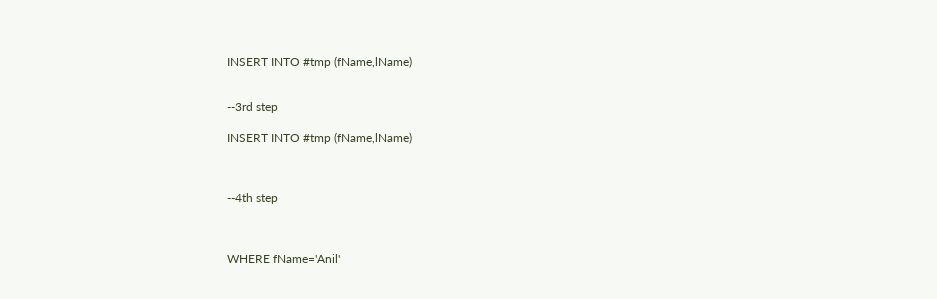INSERT INTO #tmp (fName,lName)


--3rd step

INSERT INTO #tmp (fName,lName)



--4th step



WHERE fName='Anil'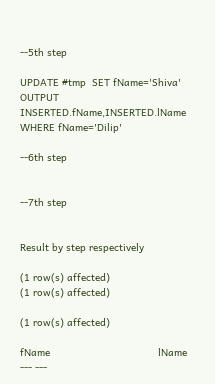--5th step

UPDATE #tmp  SET fName='Shiva'  OUTPUT INSERTED.fName,INSERTED.lName WHERE fName='Dilip'

--6th step


--7th step


Result by step respectively

(1 row(s) affected)
(1 row(s) affected)

(1 row(s) affected)

fName                                    lName
--- ---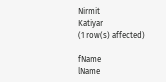Nirmit                                   Katiyar
(1 row(s) affected)

fName                                    lName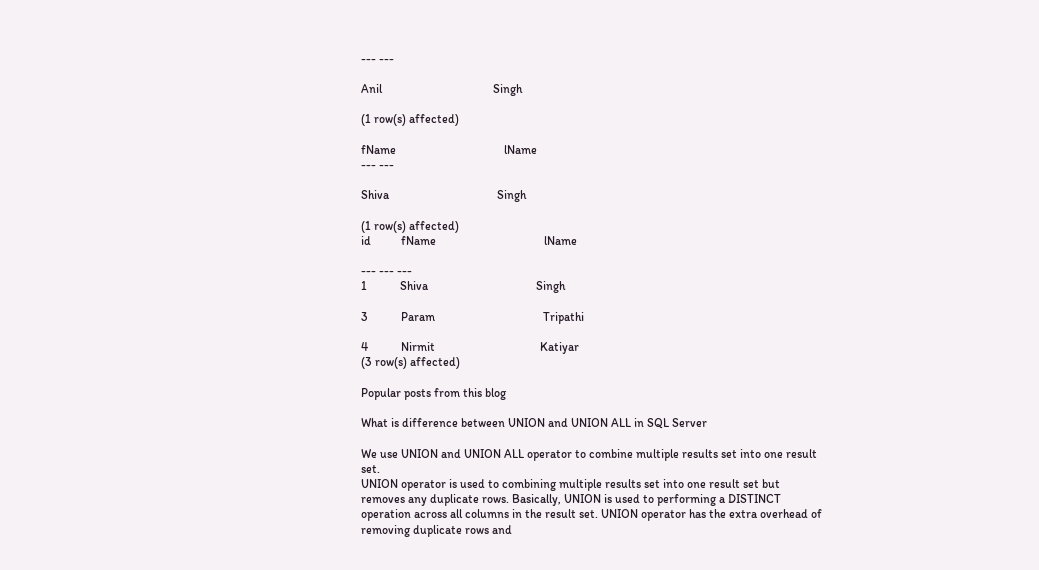--- ---

Anil                                     Singh

(1 row(s) affected)

fName                                    lName
--- ---

Shiva                                    Singh

(1 row(s) affected)
id          fName                                    lName

--- --- ---
1           Shiva                                    Singh

3           Param                                    Tripathi

4           Nirmit                                   Katiyar
(3 row(s) affected)

Popular posts from this blog

What is difference between UNION and UNION ALL in SQL Server

We use UNION and UNION ALL operator to combine multiple results set into one result set.
UNION operator is used to combining multiple results set into one result set but removes any duplicate rows. Basically, UNION is used to performing a DISTINCT operation across all columns in the result set. UNION operator has the extra overhead of removing duplicate rows and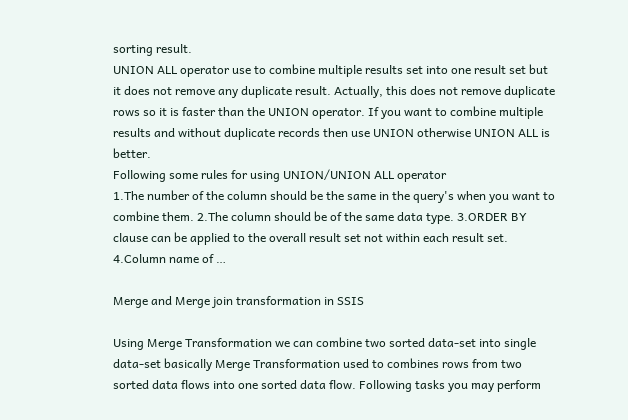sorting result.
UNION ALL operator use to combine multiple results set into one result set but it does not remove any duplicate result. Actually, this does not remove duplicate rows so it is faster than the UNION operator. If you want to combine multiple results and without duplicate records then use UNION otherwise UNION ALL is better.
Following some rules for using UNION/UNION ALL operator
1.The number of the column should be the same in the query's when you want to combine them. 2.The column should be of the same data type. 3.ORDER BY clause can be applied to the overall result set not within each result set.
4.Column name of …

Merge and Merge join transformation in SSIS

Using Merge Transformation we can combine two sorted data-set into single data-set basically Merge Transformation used to combines rows from two sorted data flows into one sorted data flow. Following tasks you may perform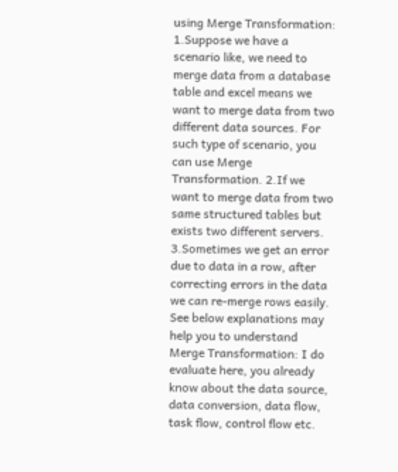using Merge Transformation: 1.Suppose we have a scenario like, we need to merge data from a database table and excel means we want to merge data from two different data sources. For such type of scenario, you can use Merge Transformation. 2.If we want to merge data from two same structured tables but exists two different servers. 3.Sometimes we get an error due to data in a row, after correcting errors in the data we can re-merge rows easily. See below explanations may help you to understand Merge Transformation: I do evaluate here, you already know about the data source, data conversion, data flow, task flow, control flow etc.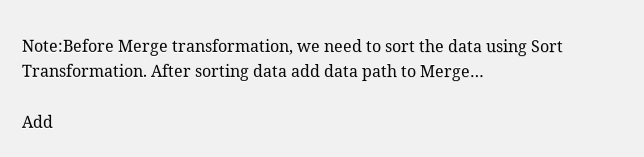Note:Before Merge transformation, we need to sort the data using Sort Transformation. After sorting data add data path to Merge…

Add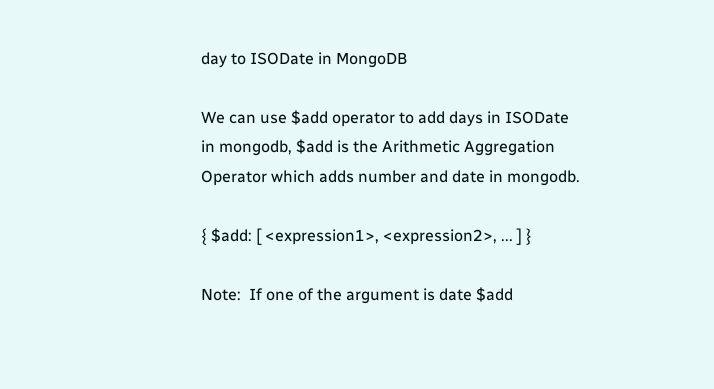day to ISODate in MongoDB

We can use $add operator to add days in ISODate in mongodb, $add is the Arithmetic Aggregation Operator which adds number and date in mongodb.

{ $add: [ <expression1>, <expression2>, ... ] }

Note:  If one of the argument is date $add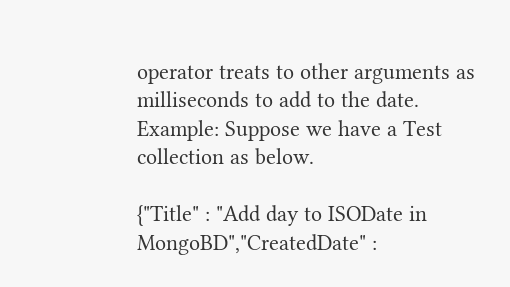operator treats to other arguments as milliseconds to add to the date.
Example: Suppose we have a Test collection as below.

{"Title" : "Add day to ISODate in MongoBD","CreatedDate" :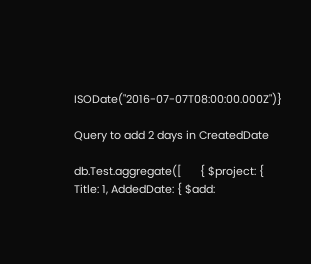ISODate("2016-07-07T08:00:00.000Z")}

Query to add 2 days in CreatedDate

db.Test.aggregate([      { $project: { Title: 1, AddedDate: { $add: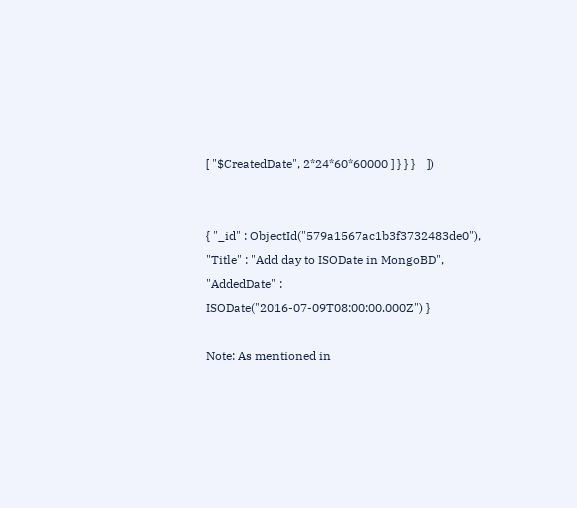[ "$CreatedDate", 2*24*60*60000 ] } } }    ])


{ "_id" : ObjectId("579a1567ac1b3f3732483de0"), "Title" : "Add day to ISODate in MongoBD", "AddedDate" : ISODate("2016-07-09T08:00:00.000Z") }

Note: As mentioned in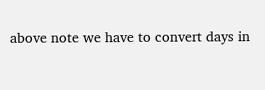above note we have to convert days in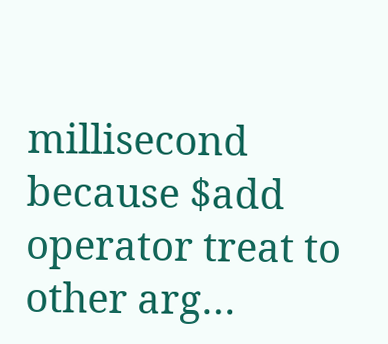millisecond because $add operator treat to other arg…